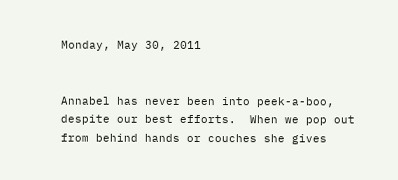Monday, May 30, 2011


Annabel has never been into peek-a-boo, despite our best efforts.  When we pop out from behind hands or couches she gives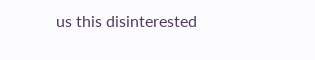us this disinterested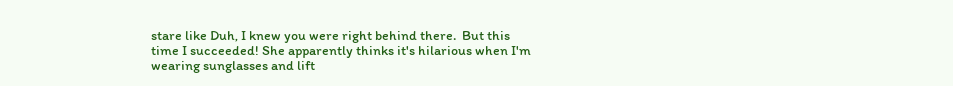stare like Duh, I knew you were right behind there.  But this time I succeeded! She apparently thinks it's hilarious when I'm wearing sunglasses and lift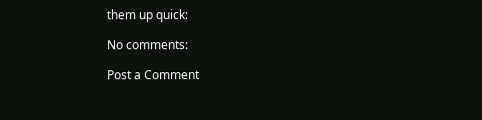them up quick:

No comments:

Post a Comment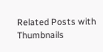Related Posts with Thumbnails